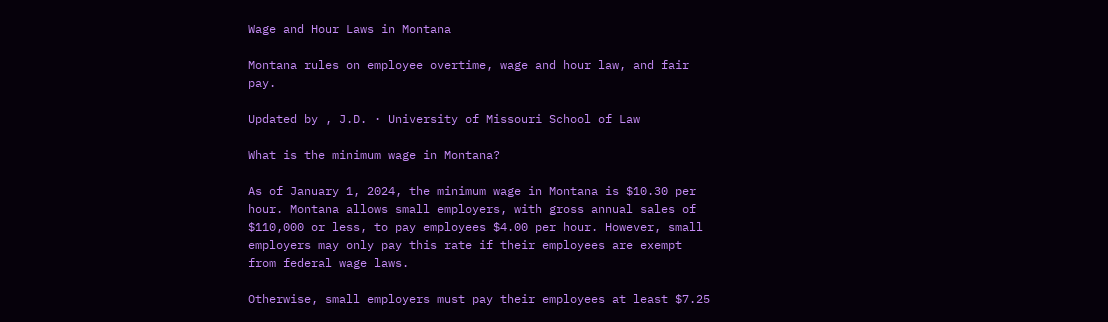Wage and Hour Laws in Montana

Montana rules on employee overtime, wage and hour law, and fair pay.

Updated by , J.D. · University of Missouri School of Law

What is the minimum wage in Montana?

As of January 1, 2024, the minimum wage in Montana is $10.30 per hour. Montana allows small employers, with gross annual sales of $110,000 or less, to pay employees $4.00 per hour. However, small employers may only pay this rate if their employees are exempt from federal wage laws.

Otherwise, small employers must pay their employees at least $7.25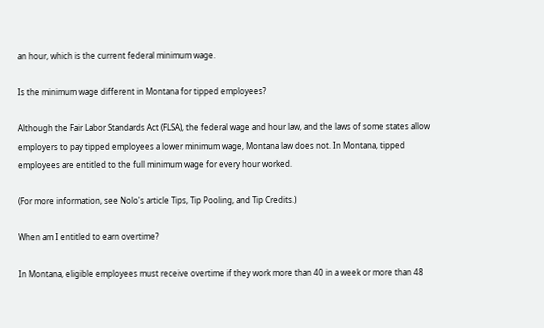an hour, which is the current federal minimum wage.

Is the minimum wage different in Montana for tipped employees?

Although the Fair Labor Standards Act (FLSA), the federal wage and hour law, and the laws of some states allow employers to pay tipped employees a lower minimum wage, Montana law does not. In Montana, tipped employees are entitled to the full minimum wage for every hour worked.

(For more information, see Nolo's article Tips, Tip Pooling, and Tip Credits.)

When am I entitled to earn overtime?

In Montana, eligible employees must receive overtime if they work more than 40 in a week or more than 48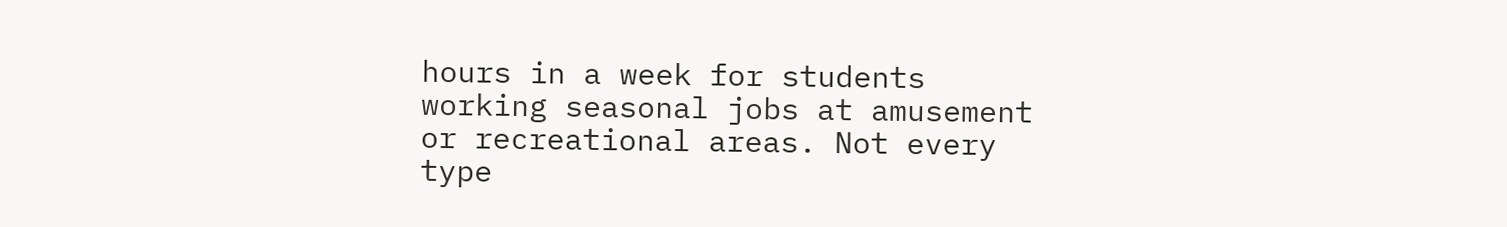hours in a week for students working seasonal jobs at amusement or recreational areas. Not every type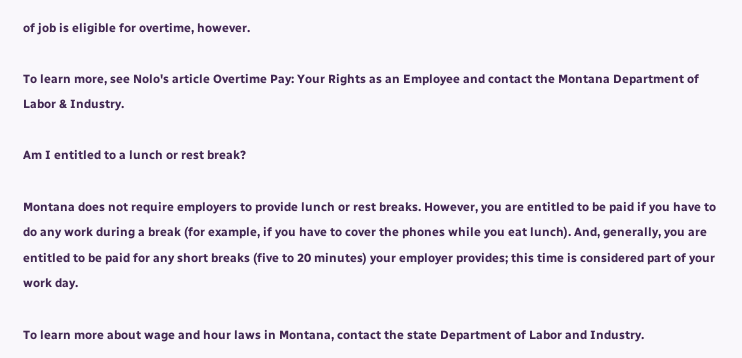of job is eligible for overtime, however.

To learn more, see Nolo's article Overtime Pay: Your Rights as an Employee and contact the Montana Department of Labor & Industry.

Am I entitled to a lunch or rest break?

Montana does not require employers to provide lunch or rest breaks. However, you are entitled to be paid if you have to do any work during a break (for example, if you have to cover the phones while you eat lunch). And, generally, you are entitled to be paid for any short breaks (five to 20 minutes) your employer provides; this time is considered part of your work day.

To learn more about wage and hour laws in Montana, contact the state Department of Labor and Industry.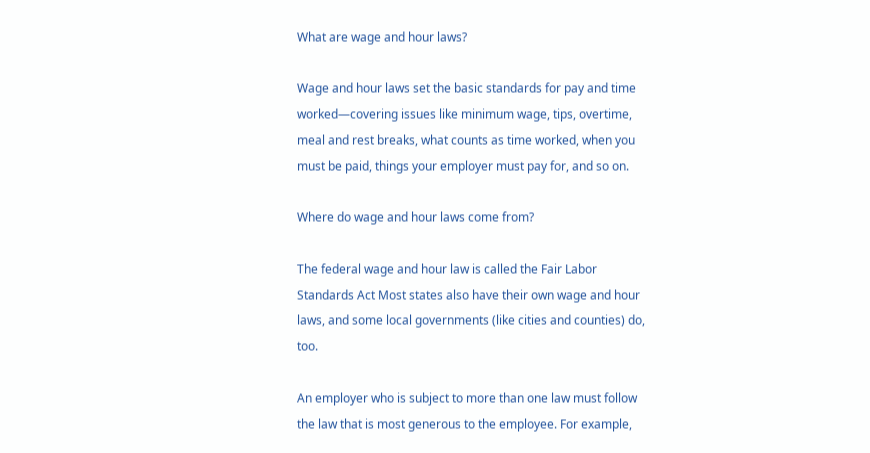What are wage and hour laws?

Wage and hour laws set the basic standards for pay and time worked—covering issues like minimum wage, tips, overtime, meal and rest breaks, what counts as time worked, when you must be paid, things your employer must pay for, and so on.

Where do wage and hour laws come from?

The federal wage and hour law is called the Fair Labor Standards Act Most states also have their own wage and hour laws, and some local governments (like cities and counties) do, too.

An employer who is subject to more than one law must follow the law that is most generous to the employee. For example,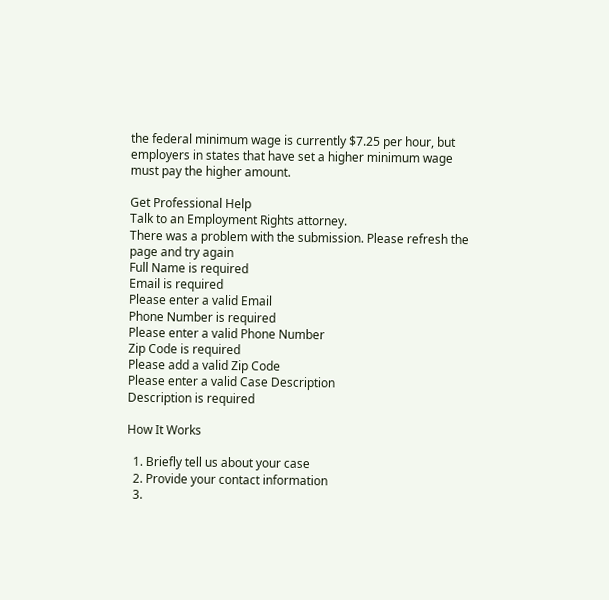the federal minimum wage is currently $7.25 per hour, but employers in states that have set a higher minimum wage must pay the higher amount.

Get Professional Help
Talk to an Employment Rights attorney.
There was a problem with the submission. Please refresh the page and try again
Full Name is required
Email is required
Please enter a valid Email
Phone Number is required
Please enter a valid Phone Number
Zip Code is required
Please add a valid Zip Code
Please enter a valid Case Description
Description is required

How It Works

  1. Briefly tell us about your case
  2. Provide your contact information
  3.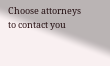Choose attorneys to contact you